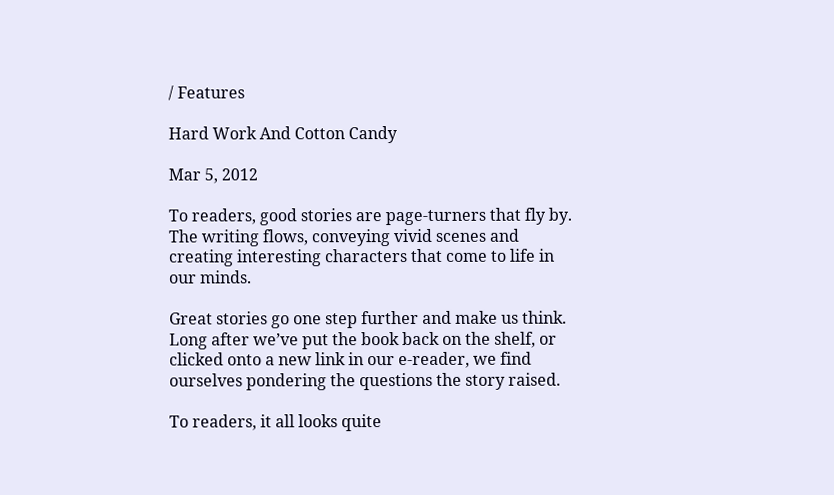/ Features

Hard Work And Cotton Candy

Mar 5, 2012

To readers, good stories are page-turners that fly by. The writing flows, conveying vivid scenes and creating interesting characters that come to life in our minds.

Great stories go one step further and make us think. Long after we’ve put the book back on the shelf, or clicked onto a new link in our e-reader, we find ourselves pondering the questions the story raised.

To readers, it all looks quite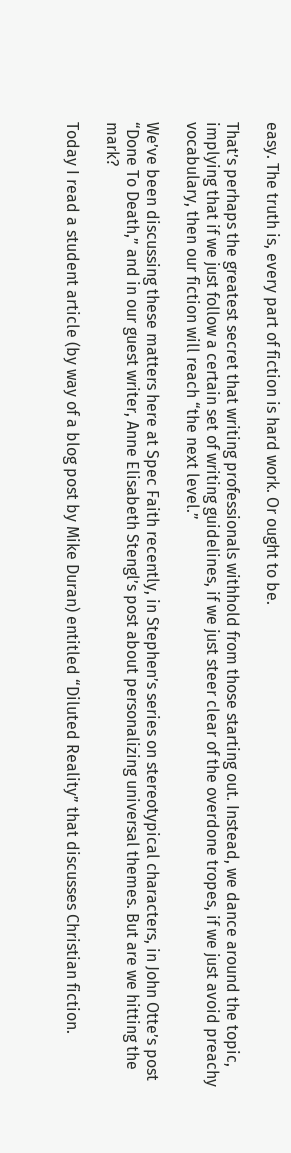easy. The truth is, every part of fiction is hard work. Or ought to be.

That’s perhaps the greatest secret that writing professionals withhold from those starting out. Instead, we dance around the topic, implying that if we just follow a certain set of writing guidelines, if we just steer clear of the overdone tropes, if we just avoid preachy vocabulary, then our fiction will reach “the next level.”

We’ve been discussing these matters here at Spec Faith recently, in Stephen’s series on stereotypical characters, in John Otte’s post “Done To Death,” and in our guest writer, Anne Elisabeth Stengl’s post about personalizing universal themes. But are we hitting the mark?

Today I read a student article (by way of a blog post by Mike Duran) entitled “Diluted Reality” that discusses Christian fiction.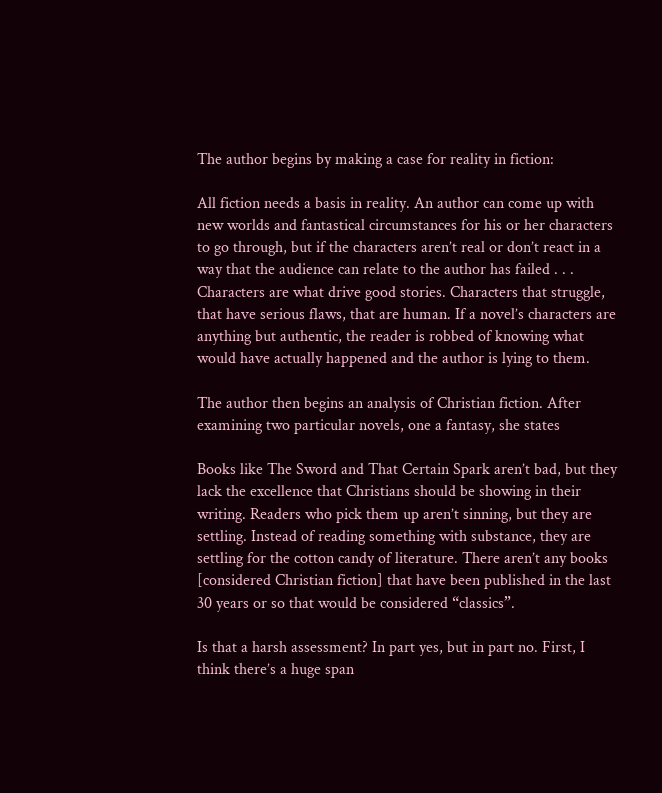The author begins by making a case for reality in fiction:

All fiction needs a basis in reality. An author can come up with new worlds and fantastical circumstances for his or her characters to go through, but if the characters aren’t real or don’t react in a way that the audience can relate to the author has failed . . . Characters are what drive good stories. Characters that struggle, that have serious flaws, that are human. If a novel’s characters are anything but authentic, the reader is robbed of knowing what would have actually happened and the author is lying to them.

The author then begins an analysis of Christian fiction. After examining two particular novels, one a fantasy, she states

Books like The Sword and That Certain Spark aren’t bad, but they lack the excellence that Christians should be showing in their writing. Readers who pick them up aren’t sinning, but they are settling. Instead of reading something with substance, they are settling for the cotton candy of literature. There aren’t any books [considered Christian fiction] that have been published in the last 30 years or so that would be considered “classics”.

Is that a harsh assessment? In part yes, but in part no. First, I think there’s a huge span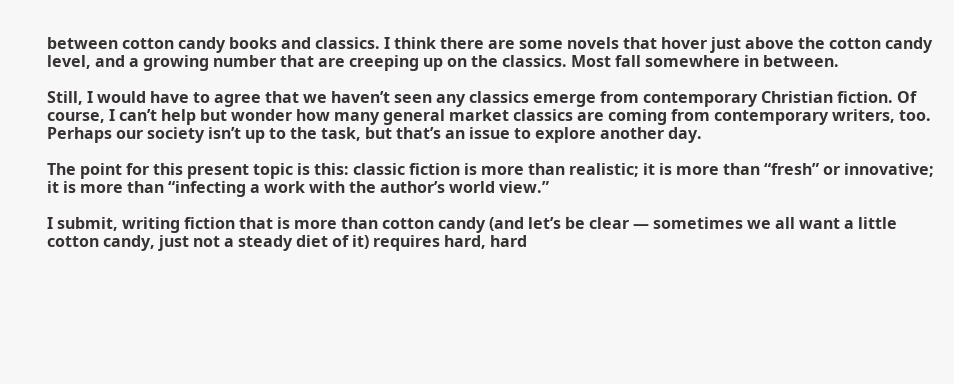between cotton candy books and classics. I think there are some novels that hover just above the cotton candy level, and a growing number that are creeping up on the classics. Most fall somewhere in between.

Still, I would have to agree that we haven’t seen any classics emerge from contemporary Christian fiction. Of course, I can’t help but wonder how many general market classics are coming from contemporary writers, too. Perhaps our society isn’t up to the task, but that’s an issue to explore another day.

The point for this present topic is this: classic fiction is more than realistic; it is more than “fresh” or innovative; it is more than “infecting a work with the author’s world view.”

I submit, writing fiction that is more than cotton candy (and let’s be clear — sometimes we all want a little cotton candy, just not a steady diet of it) requires hard, hard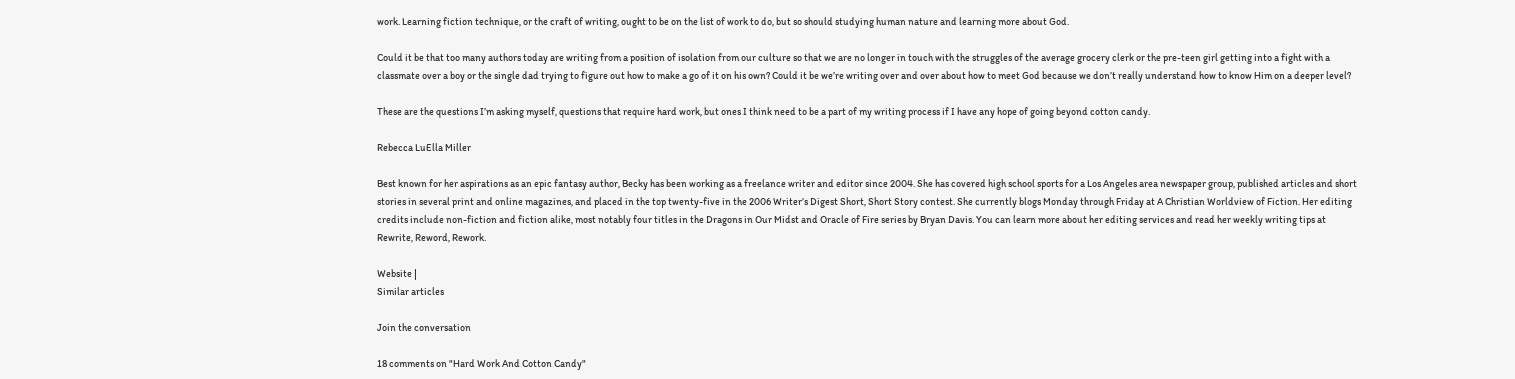work. Learning fiction technique, or the craft of writing, ought to be on the list of work to do, but so should studying human nature and learning more about God.

Could it be that too many authors today are writing from a position of isolation from our culture so that we are no longer in touch with the struggles of the average grocery clerk or the pre-teen girl getting into a fight with a classmate over a boy or the single dad trying to figure out how to make a go of it on his own? Could it be we’re writing over and over about how to meet God because we don’t really understand how to know Him on a deeper level?

These are the questions I’m asking myself, questions that require hard work, but ones I think need to be a part of my writing process if I have any hope of going beyond cotton candy.

Rebecca LuElla Miller

Best known for her aspirations as an epic fantasy author, Becky has been working as a freelance writer and editor since 2004. She has covered high school sports for a Los Angeles area newspaper group, published articles and short stories in several print and online magazines, and placed in the top twenty-five in the 2006 Writer’s Digest Short, Short Story contest. She currently blogs Monday through Friday at A Christian Worldview of Fiction. Her editing credits include non-fiction and fiction alike, most notably four titles in the Dragons in Our Midst and Oracle of Fire series by Bryan Davis. You can learn more about her editing services and read her weekly writing tips at Rewrite, Reword, Rework.

Website |
Similar articles

Join the conversation

18 comments on "Hard Work And Cotton Candy"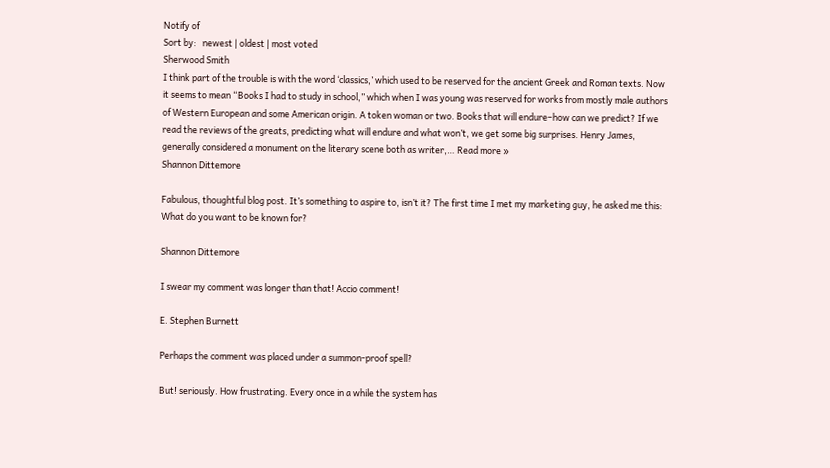Notify of
Sort by:   newest | oldest | most voted
Sherwood Smith
I think part of the trouble is with the word ‘classics,’ which used to be reserved for the ancient Greek and Roman texts. Now it seems to mean “Books I had to study in school,” which when I was young was reserved for works from mostly male authors of Western European and some American origin. A token woman or two. Books that will endure–how can we predict? If we read the reviews of the greats, predicting what will endure and what won’t, we get some big surprises. Henry James, generally considered a monument on the literary scene both as writer,… Read more »
Shannon Dittemore

Fabulous, thoughtful blog post. It’s something to aspire to, isn’t it? The first time I met my marketing guy, he asked me this: What do you want to be known for?

Shannon Dittemore

I swear my comment was longer than that! Accio comment!

E. Stephen Burnett

Perhaps the comment was placed under a summon-proof spell?

But! seriously. How frustrating. Every once in a while the system has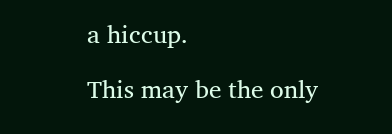a hiccup.

This may be the only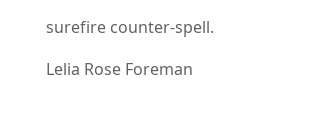surefire counter-spell.

Lelia Rose Foreman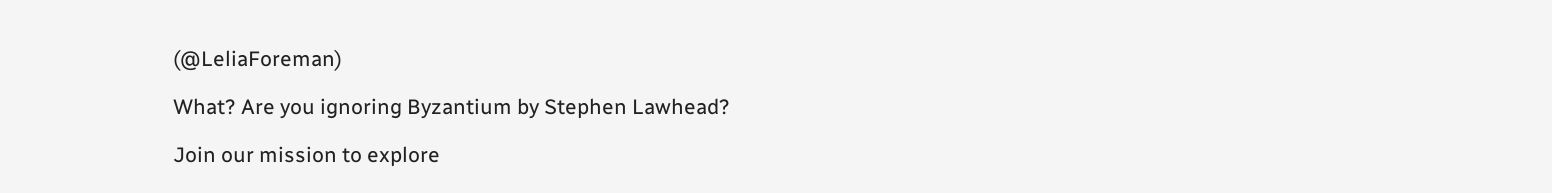(@LeliaForeman)

What? Are you ignoring Byzantium by Stephen Lawhead?

Join our mission to explore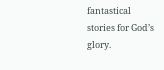fantastical stories for God’s glory.